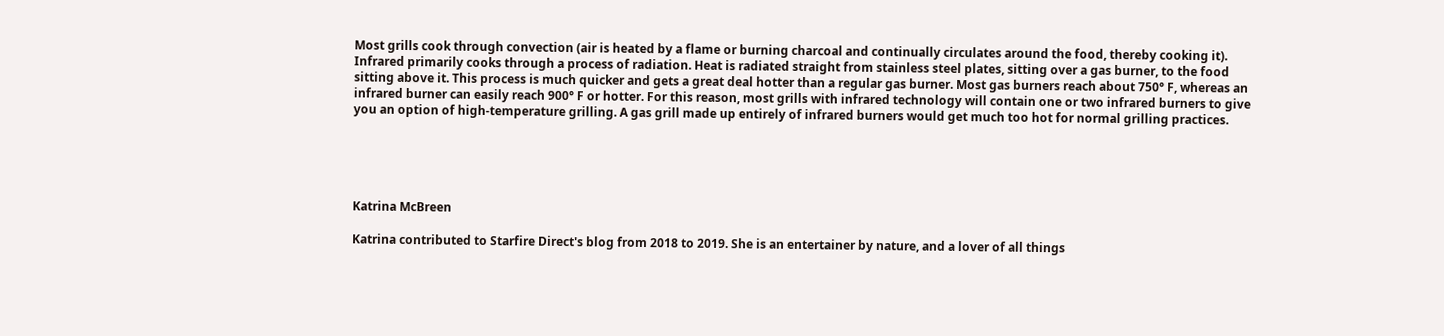Most grills cook through convection (air is heated by a flame or burning charcoal and continually circulates around the food, thereby cooking it). Infrared primarily cooks through a process of radiation. Heat is radiated straight from stainless steel plates, sitting over a gas burner, to the food sitting above it. This process is much quicker and gets a great deal hotter than a regular gas burner. Most gas burners reach about 750° F, whereas an infrared burner can easily reach 900° F or hotter. For this reason, most grills with infrared technology will contain one or two infrared burners to give you an option of high-temperature grilling. A gas grill made up entirely of infrared burners would get much too hot for normal grilling practices.





Katrina McBreen

Katrina contributed to Starfire Direct's blog from 2018 to 2019. She is an entertainer by nature, and a lover of all things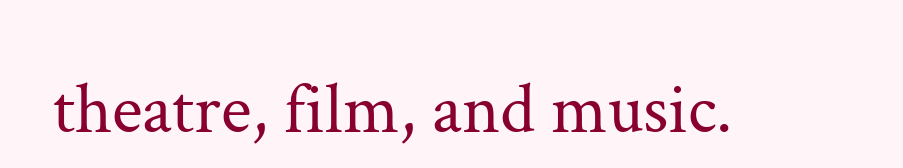theatre, film, and music.